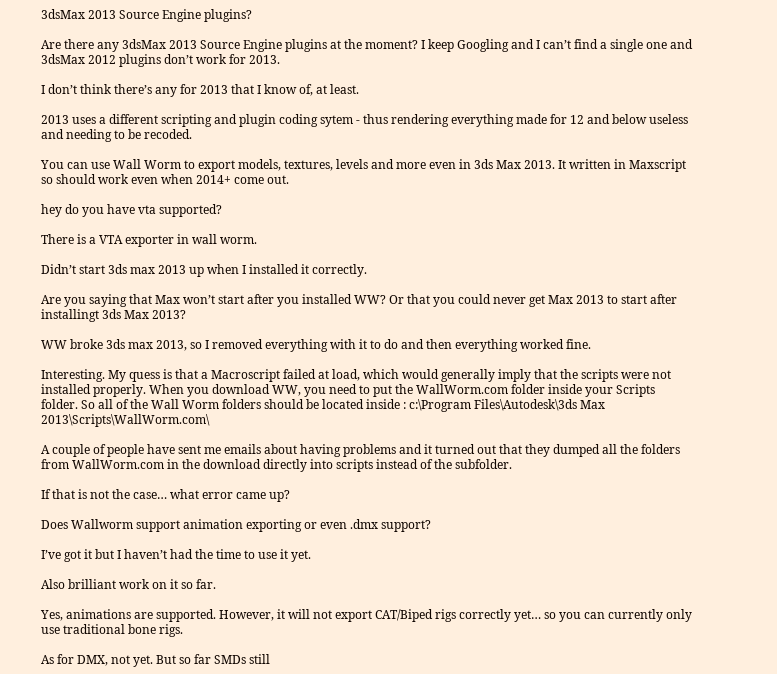3dsMax 2013 Source Engine plugins?

Are there any 3dsMax 2013 Source Engine plugins at the moment? I keep Googling and I can’t find a single one and 3dsMax 2012 plugins don’t work for 2013.

I don’t think there’s any for 2013 that I know of, at least.

2013 uses a different scripting and plugin coding sytem - thus rendering everything made for 12 and below useless and needing to be recoded.

You can use Wall Worm to export models, textures, levels and more even in 3ds Max 2013. It written in Maxscript so should work even when 2014+ come out.

hey do you have vta supported?

There is a VTA exporter in wall worm.

Didn’t start 3ds max 2013 up when I installed it correctly.

Are you saying that Max won’t start after you installed WW? Or that you could never get Max 2013 to start after installingt 3ds Max 2013?

WW broke 3ds max 2013, so I removed everything with it to do and then everything worked fine.

Interesting. My quess is that a Macroscript failed at load, which would generally imply that the scripts were not installed properly. When you download WW, you need to put the WallWorm.com folder inside your Scripts folder. So all of the Wall Worm folders should be located inside : c:\Program Files\Autodesk\3ds Max 2013\Scripts\WallWorm.com\

A couple of people have sent me emails about having problems and it turned out that they dumped all the folders from WallWorm.com in the download directly into scripts instead of the subfolder.

If that is not the case… what error came up?

Does Wallworm support animation exporting or even .dmx support?

I’ve got it but I haven’t had the time to use it yet.

Also brilliant work on it so far.

Yes, animations are supported. However, it will not export CAT/Biped rigs correctly yet… so you can currently only use traditional bone rigs.

As for DMX, not yet. But so far SMDs still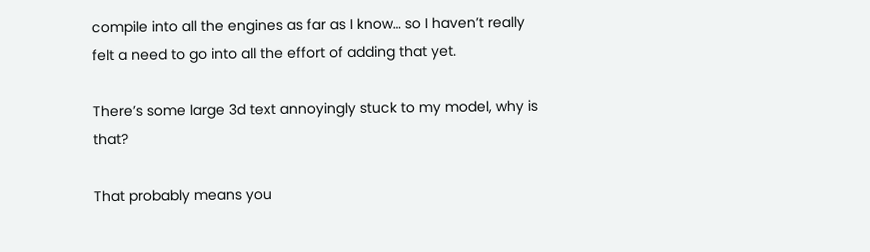compile into all the engines as far as I know… so I haven’t really felt a need to go into all the effort of adding that yet.

There’s some large 3d text annoyingly stuck to my model, why is that?

That probably means you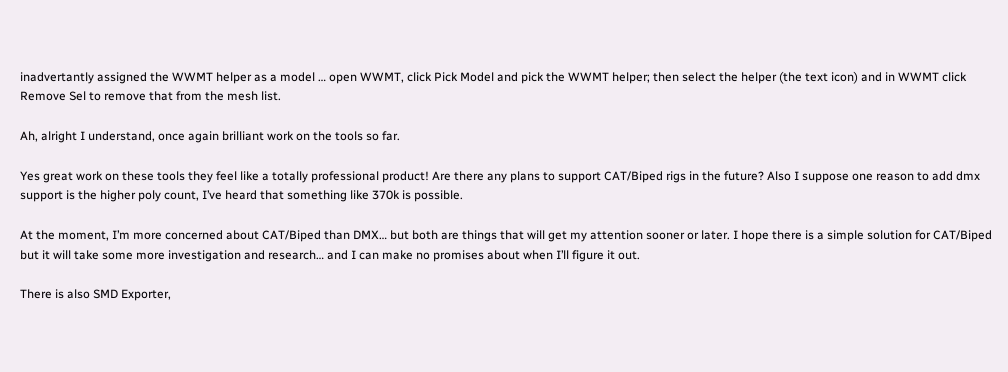inadvertantly assigned the WWMT helper as a model … open WWMT, click Pick Model and pick the WWMT helper; then select the helper (the text icon) and in WWMT click Remove Sel to remove that from the mesh list.

Ah, alright I understand, once again brilliant work on the tools so far.

Yes great work on these tools they feel like a totally professional product! Are there any plans to support CAT/Biped rigs in the future? Also I suppose one reason to add dmx support is the higher poly count, I’ve heard that something like 370k is possible.

At the moment, I’m more concerned about CAT/Biped than DMX… but both are things that will get my attention sooner or later. I hope there is a simple solution for CAT/Biped but it will take some more investigation and research… and I can make no promises about when I’ll figure it out.

There is also SMD Exporter,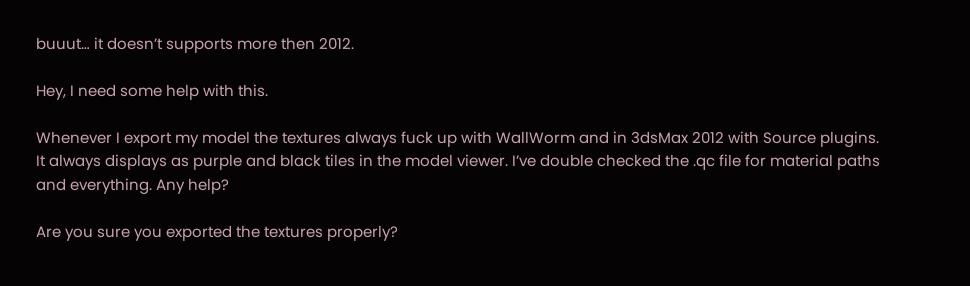buuut… it doesn’t supports more then 2012.

Hey, I need some help with this.

Whenever I export my model the textures always fuck up with WallWorm and in 3dsMax 2012 with Source plugins. It always displays as purple and black tiles in the model viewer. I’ve double checked the .qc file for material paths and everything. Any help?

Are you sure you exported the textures properly?